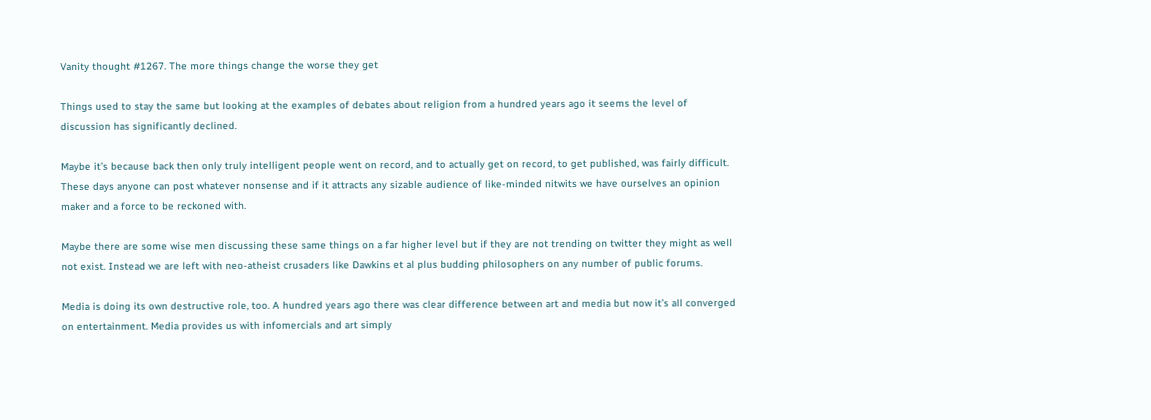Vanity thought #1267. The more things change the worse they get

Things used to stay the same but looking at the examples of debates about religion from a hundred years ago it seems the level of discussion has significantly declined.

Maybe it’s because back then only truly intelligent people went on record, and to actually get on record, to get published, was fairly difficult. These days anyone can post whatever nonsense and if it attracts any sizable audience of like-minded nitwits we have ourselves an opinion maker and a force to be reckoned with.

Maybe there are some wise men discussing these same things on a far higher level but if they are not trending on twitter they might as well not exist. Instead we are left with neo-atheist crusaders like Dawkins et al plus budding philosophers on any number of public forums.

Media is doing its own destructive role, too. A hundred years ago there was clear difference between art and media but now it’s all converged on entertainment. Media provides us with infomercials and art simply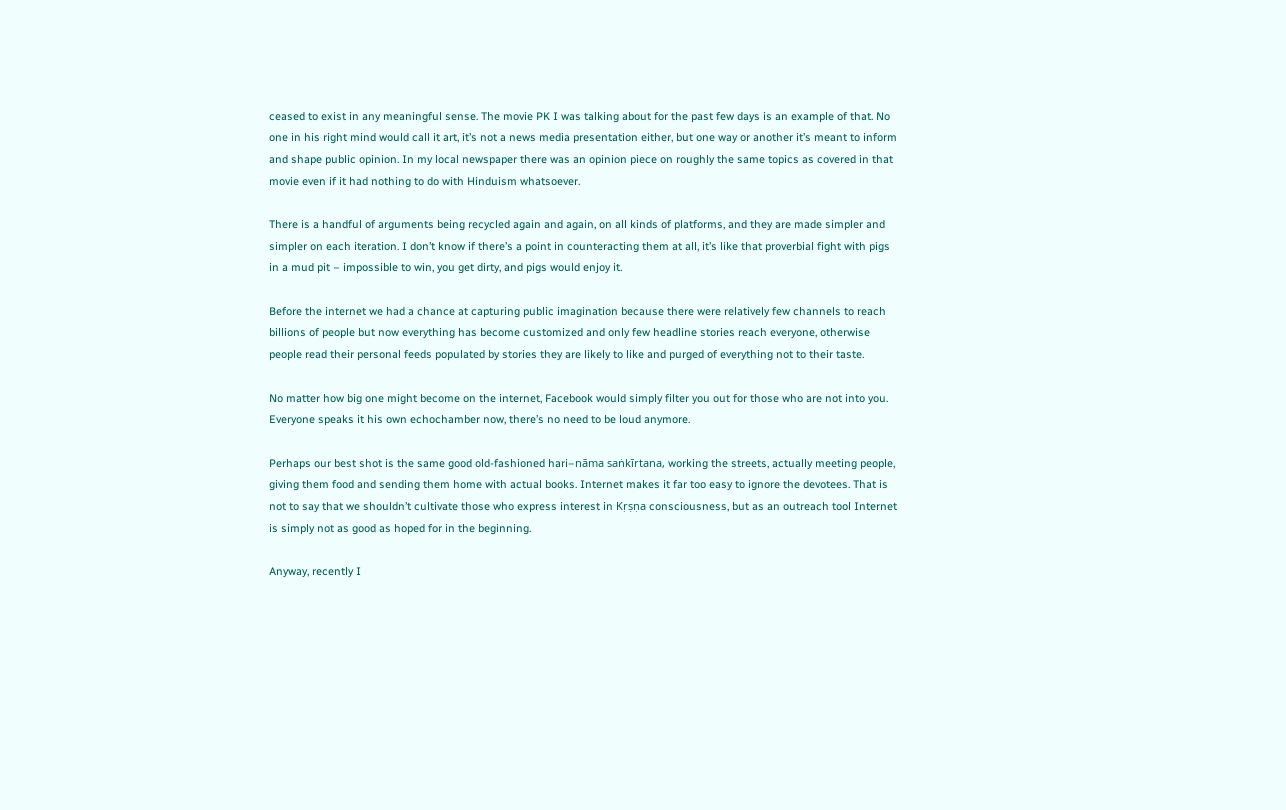ceased to exist in any meaningful sense. The movie PK I was talking about for the past few days is an example of that. No one in his right mind would call it art, it’s not a news media presentation either, but one way or another it’s meant to inform and shape public opinion. In my local newspaper there was an opinion piece on roughly the same topics as covered in that movie even if it had nothing to do with Hinduism whatsoever.

There is a handful of arguments being recycled again and again, on all kinds of platforms, and they are made simpler and simpler on each iteration. I don’t know if there’s a point in counteracting them at all, it’s like that proverbial fight with pigs in a mud pit – impossible to win, you get dirty, and pigs would enjoy it.

Before the internet we had a chance at capturing public imagination because there were relatively few channels to reach billions of people but now everything has become customized and only few headline stories reach everyone, otherwise people read their personal feeds populated by stories they are likely to like and purged of everything not to their taste.

No matter how big one might become on the internet, Facebook would simply filter you out for those who are not into you. Everyone speaks it his own echochamber now, there’s no need to be loud anymore.

Perhaps our best shot is the same good old-fashioned hari–nāma saṅkīrtana, working the streets, actually meeting people, giving them food and sending them home with actual books. Internet makes it far too easy to ignore the devotees. That is not to say that we shouldn’t cultivate those who express interest in Kṛṣṇa consciousness, but as an outreach tool Internet is simply not as good as hoped for in the beginning.

Anyway, recently I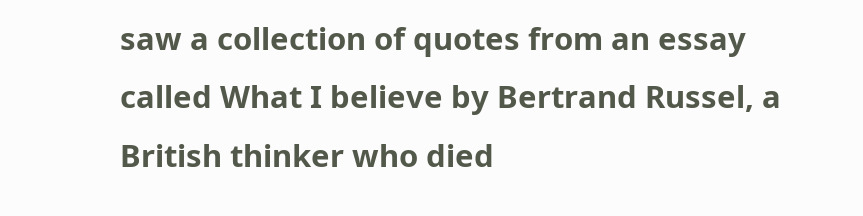saw a collection of quotes from an essay called What I believe by Bertrand Russel, a British thinker who died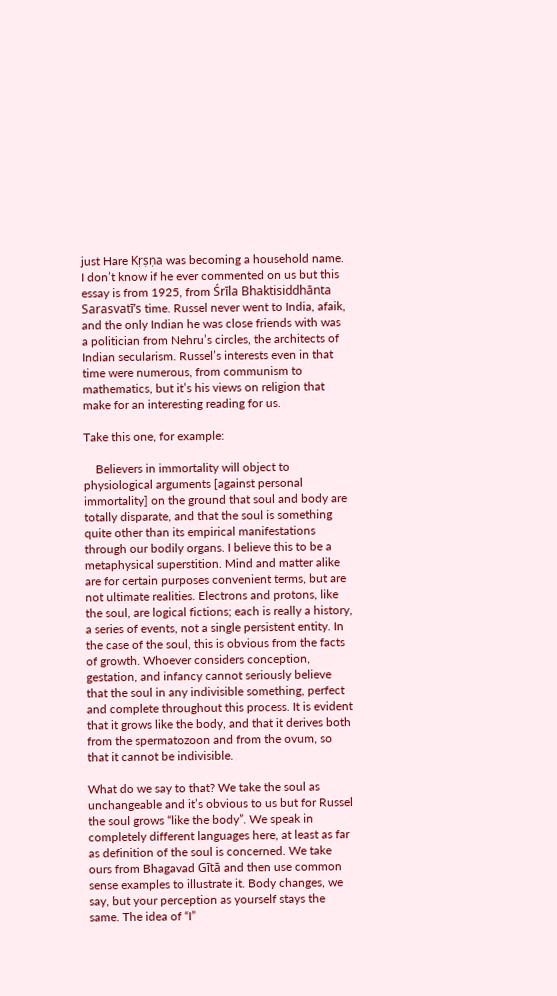just Hare Kṛṣṇa was becoming a household name. I don’t know if he ever commented on us but this essay is from 1925, from Śrīla Bhaktisiddhānta Sarasvatī’s time. Russel never went to India, afaik, and the only Indian he was close friends with was a politician from Nehru’s circles, the architects of Indian secularism. Russel’s interests even in that time were numerous, from communism to mathematics, but it’s his views on religion that make for an interesting reading for us.

Take this one, for example:

    Believers in immortality will object to physiological arguments [against personal immortality] on the ground that soul and body are totally disparate, and that the soul is something quite other than its empirical manifestations through our bodily organs. I believe this to be a metaphysical superstition. Mind and matter alike are for certain purposes convenient terms, but are not ultimate realities. Electrons and protons, like the soul, are logical fictions; each is really a history, a series of events, not a single persistent entity. In the case of the soul, this is obvious from the facts of growth. Whoever considers conception, gestation, and infancy cannot seriously believe that the soul in any indivisible something, perfect and complete throughout this process. It is evident that it grows like the body, and that it derives both from the spermatozoon and from the ovum, so that it cannot be indivisible.

What do we say to that? We take the soul as unchangeable and it’s obvious to us but for Russel the soul grows “like the body”. We speak in completely different languages here, at least as far as definition of the soul is concerned. We take ours from Bhagavad Gītā and then use common sense examples to illustrate it. Body changes, we say, but your perception as yourself stays the same. The idea of “I”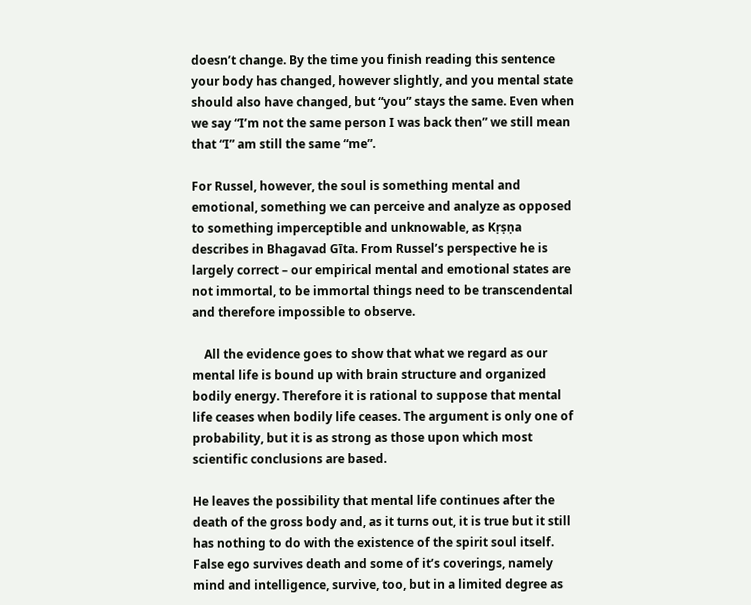doesn’t change. By the time you finish reading this sentence your body has changed, however slightly, and you mental state should also have changed, but “you” stays the same. Even when we say “I’m not the same person I was back then” we still mean that “I” am still the same “me”.

For Russel, however, the soul is something mental and emotional, something we can perceive and analyze as opposed to something imperceptible and unknowable, as Kṛṣṇa describes in Bhagavad Gīta. From Russel’s perspective he is largely correct – our empirical mental and emotional states are not immortal, to be immortal things need to be transcendental and therefore impossible to observe.

    All the evidence goes to show that what we regard as our mental life is bound up with brain structure and organized bodily energy. Therefore it is rational to suppose that mental life ceases when bodily life ceases. The argument is only one of probability, but it is as strong as those upon which most scientific conclusions are based.

He leaves the possibility that mental life continues after the death of the gross body and, as it turns out, it is true but it still has nothing to do with the existence of the spirit soul itself. False ego survives death and some of it’s coverings, namely mind and intelligence, survive, too, but in a limited degree as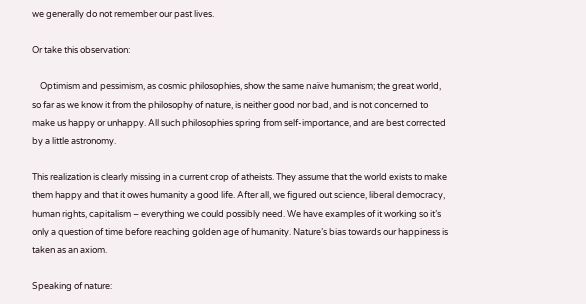we generally do not remember our past lives.

Or take this observation:

    Optimism and pessimism, as cosmic philosophies, show the same naïve humanism; the great world, so far as we know it from the philosophy of nature, is neither good nor bad, and is not concerned to make us happy or unhappy. All such philosophies spring from self-importance, and are best corrected by a little astronomy.

This realization is clearly missing in a current crop of atheists. They assume that the world exists to make them happy and that it owes humanity a good life. After all, we figured out science, liberal democracy, human rights, capitalism – everything we could possibly need. We have examples of it working so it’s only a question of time before reaching golden age of humanity. Nature’s bias towards our happiness is taken as an axiom.

Speaking of nature: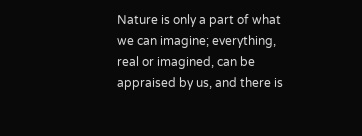Nature is only a part of what we can imagine; everything, real or imagined, can be appraised by us, and there is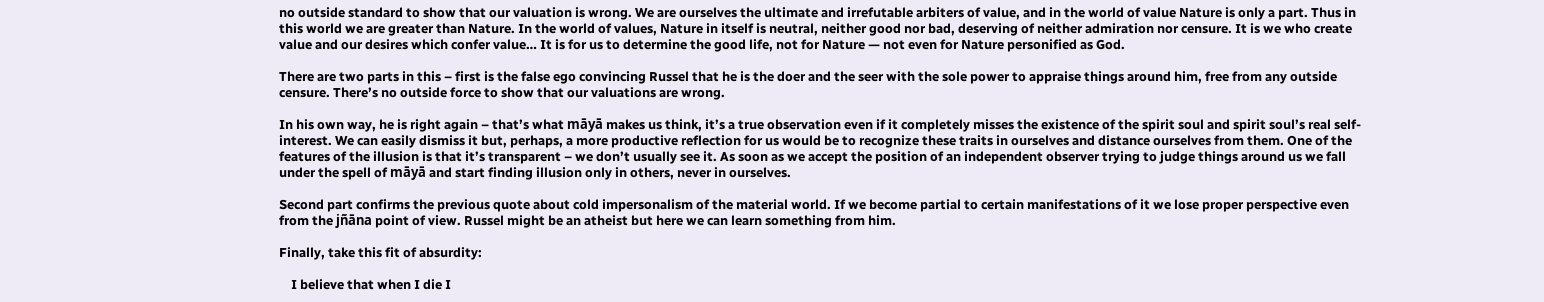no outside standard to show that our valuation is wrong. We are ourselves the ultimate and irrefutable arbiters of value, and in the world of value Nature is only a part. Thus in this world we are greater than Nature. In the world of values, Nature in itself is neutral, neither good nor bad, deserving of neither admiration nor censure. It is we who create value and our desires which confer value… It is for us to determine the good life, not for Nature — not even for Nature personified as God.

There are two parts in this – first is the false ego convincing Russel that he is the doer and the seer with the sole power to appraise things around him, free from any outside censure. There’s no outside force to show that our valuations are wrong.

In his own way, he is right again – that’s what māyā makes us think, it’s a true observation even if it completely misses the existence of the spirit soul and spirit soul’s real self-interest. We can easily dismiss it but, perhaps, a more productive reflection for us would be to recognize these traits in ourselves and distance ourselves from them. One of the features of the illusion is that it’s transparent – we don’t usually see it. As soon as we accept the position of an independent observer trying to judge things around us we fall under the spell of māyā and start finding illusion only in others, never in ourselves.

Second part confirms the previous quote about cold impersonalism of the material world. If we become partial to certain manifestations of it we lose proper perspective even from the jñāna point of view. Russel might be an atheist but here we can learn something from him.

Finally, take this fit of absurdity:

    I believe that when I die I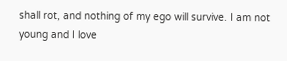shall rot, and nothing of my ego will survive. I am not young and I love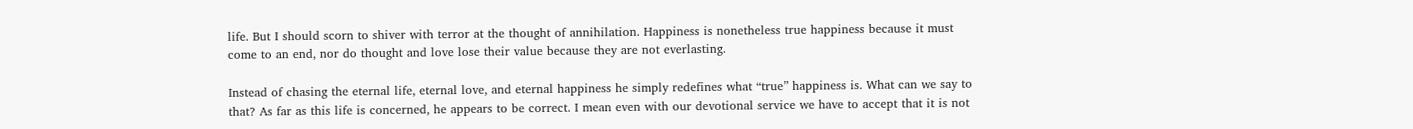life. But I should scorn to shiver with terror at the thought of annihilation. Happiness is nonetheless true happiness because it must come to an end, nor do thought and love lose their value because they are not everlasting.

Instead of chasing the eternal life, eternal love, and eternal happiness he simply redefines what “true” happiness is. What can we say to that? As far as this life is concerned, he appears to be correct. I mean even with our devotional service we have to accept that it is not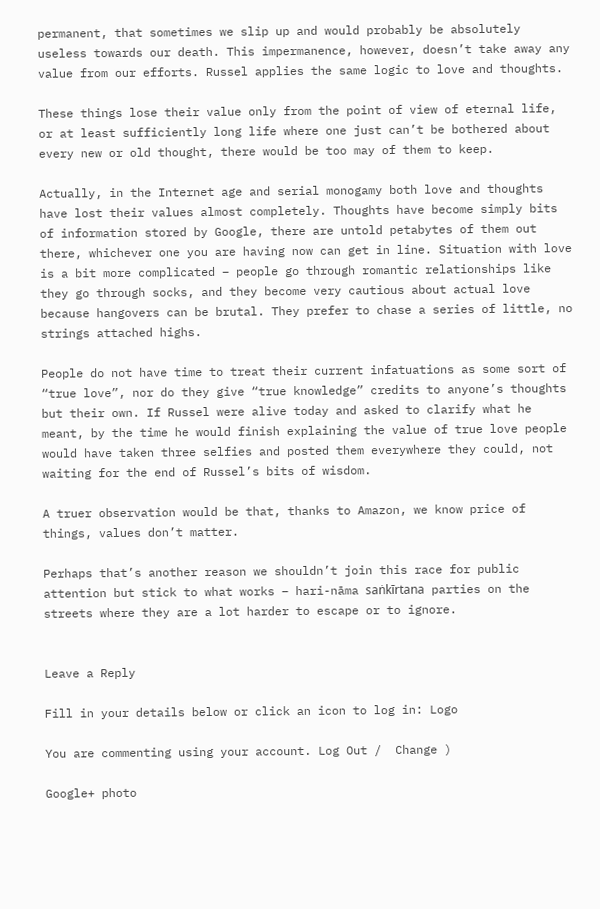permanent, that sometimes we slip up and would probably be absolutely useless towards our death. This impermanence, however, doesn’t take away any value from our efforts. Russel applies the same logic to love and thoughts.

These things lose their value only from the point of view of eternal life, or at least sufficiently long life where one just can’t be bothered about every new or old thought, there would be too may of them to keep.

Actually, in the Internet age and serial monogamy both love and thoughts have lost their values almost completely. Thoughts have become simply bits of information stored by Google, there are untold petabytes of them out there, whichever one you are having now can get in line. Situation with love is a bit more complicated – people go through romantic relationships like they go through socks, and they become very cautious about actual love because hangovers can be brutal. They prefer to chase a series of little, no strings attached highs.

People do not have time to treat their current infatuations as some sort of “true love”, nor do they give “true knowledge” credits to anyone’s thoughts but their own. If Russel were alive today and asked to clarify what he meant, by the time he would finish explaining the value of true love people would have taken three selfies and posted them everywhere they could, not waiting for the end of Russel’s bits of wisdom.

A truer observation would be that, thanks to Amazon, we know price of things, values don’t matter.

Perhaps that’s another reason we shouldn’t join this race for public attention but stick to what works – hari-nāma saṅkīrtana parties on the streets where they are a lot harder to escape or to ignore.


Leave a Reply

Fill in your details below or click an icon to log in: Logo

You are commenting using your account. Log Out /  Change )

Google+ photo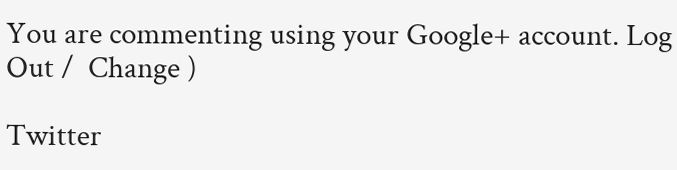You are commenting using your Google+ account. Log Out /  Change )

Twitter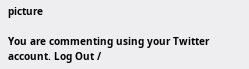picture

You are commenting using your Twitter account. Log Out /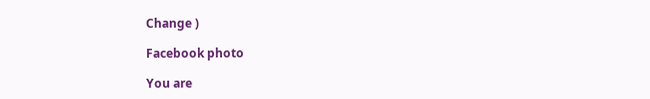Change )

Facebook photo

You are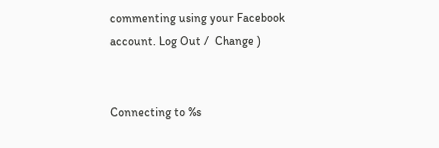commenting using your Facebook account. Log Out /  Change )


Connecting to %s